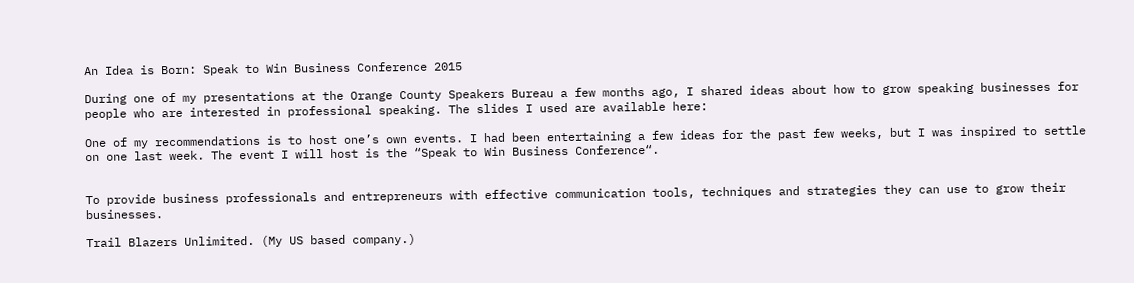An Idea is Born: Speak to Win Business Conference 2015

During one of my presentations at the Orange County Speakers Bureau a few months ago, I shared ideas about how to grow speaking businesses for people who are interested in professional speaking. The slides I used are available here:

One of my recommendations is to host one’s own events. I had been entertaining a few ideas for the past few weeks, but I was inspired to settle on one last week. The event I will host is the “Speak to Win Business Conference“.


To provide business professionals and entrepreneurs with effective communication tools, techniques and strategies they can use to grow their businesses.

Trail Blazers Unlimited. (My US based company.)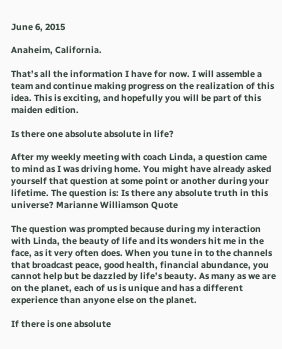June 6, 2015

Anaheim, California.

That’s all the information I have for now. I will assemble a team and continue making progress on the realization of this idea. This is exciting, and hopefully you will be part of this maiden edition.

Is there one absolute absolute in life?

After my weekly meeting with coach Linda, a question came to mind as I was driving home. You might have already asked yourself that question at some point or another during your lifetime. The question is: Is there any absolute truth in this universe? Marianne Williamson Quote

The question was prompted because during my interaction with Linda, the beauty of life and its wonders hit me in the face, as it very often does. When you tune in to the channels that broadcast peace, good health, financial abundance, you cannot help but be dazzled by life’s beauty. As many as we are on the planet, each of us is unique and has a different experience than anyone else on the planet.

If there is one absolute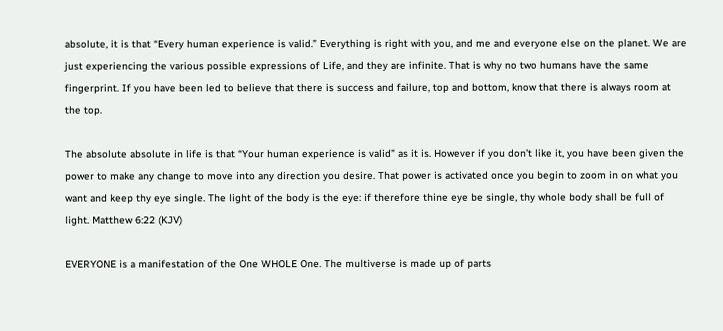absolute, it is that “Every human experience is valid.” Everything is right with you, and me and everyone else on the planet. We are just experiencing the various possible expressions of Life, and they are infinite. That is why no two humans have the same fingerprint. If you have been led to believe that there is success and failure, top and bottom, know that there is always room at the top.

The absolute absolute in life is that “Your human experience is valid” as it is. However if you don’t like it, you have been given the power to make any change to move into any direction you desire. That power is activated once you begin to zoom in on what you want and keep thy eye single. The light of the body is the eye: if therefore thine eye be single, thy whole body shall be full of light. Matthew 6:22 (KJV)

EVERYONE is a manifestation of the One WHOLE One. The multiverse is made up of parts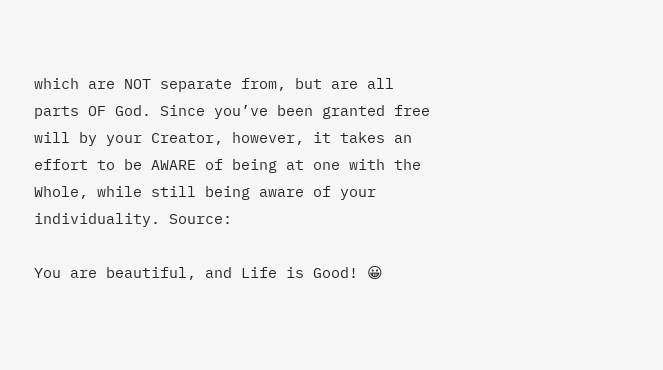which are NOT separate from, but are all parts OF God. Since you’ve been granted free will by your Creator, however, it takes an effort to be AWARE of being at one with the Whole, while still being aware of your individuality. Source:

You are beautiful, and Life is Good! 😀